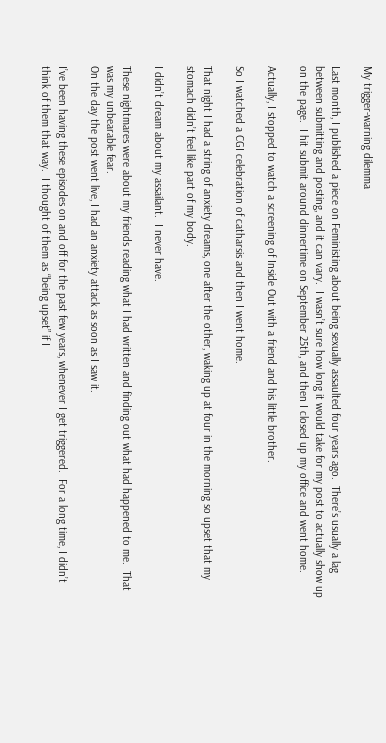My trigger-warning dilemma

Last month, I published a piece on Feministing about being sexually assaulted four years ago.  There’s usually a lag between submitting and posting, and it can vary.  I wasn’t sure how long it would take for my post to actually show up on the page.  I hit submit around dinnertime on September 25th, and then I closed up my office and went home.

Actually, I stopped to watch a screening of Inside Out with a friend and his little brother.

So I watched a CGI celebration of catharsis and then I went home.

That night I had a string of anxiety dreams, one after the other, waking up at four in the morning so upset that my stomach didn’t feel like part of my body.

I didn’t dream about my assailant.  I never have.

These nightmares were about my friends reading what I had written and finding out what had happened to me.  That was my unbearable fear.
On the day the post went live, I had an anxiety attack as soon as I saw it.

I’ve been having these episodes on and off for the past few years, whenever I get triggered.  For a long time, I didn’t think of them that way.  I thought of them as “being upset” if I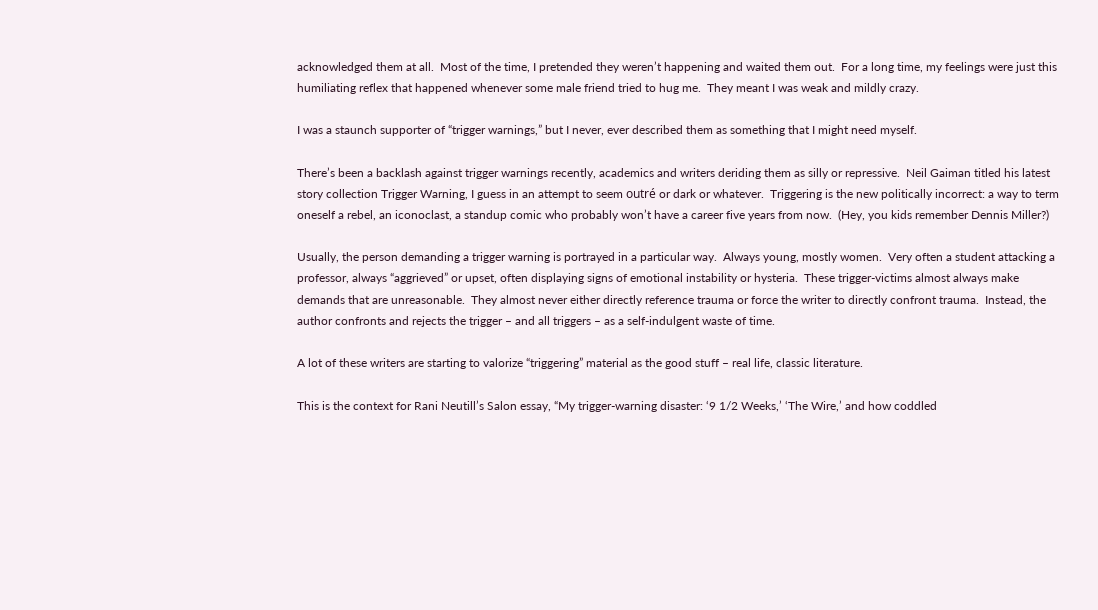acknowledged them at all.  Most of the time, I pretended they weren’t happening and waited them out.  For a long time, my feelings were just this humiliating reflex that happened whenever some male friend tried to hug me.  They meant I was weak and mildly crazy.

I was a staunch supporter of “trigger warnings,” but I never, ever described them as something that I might need myself.

There’s been a backlash against trigger warnings recently, academics and writers deriding them as silly or repressive.  Neil Gaiman titled his latest story collection Trigger Warning, I guess in an attempt to seem outré or dark or whatever.  Triggering is the new politically incorrect: a way to term oneself a rebel, an iconoclast, a standup comic who probably won’t have a career five years from now.  (Hey, you kids remember Dennis Miller?)

Usually, the person demanding a trigger warning is portrayed in a particular way.  Always young, mostly women.  Very often a student attacking a professor, always “aggrieved” or upset, often displaying signs of emotional instability or hysteria.  These trigger-victims almost always make demands that are unreasonable.  They almost never either directly reference trauma or force the writer to directly confront trauma.  Instead, the author confronts and rejects the trigger – and all triggers – as a self-indulgent waste of time.

A lot of these writers are starting to valorize “triggering” material as the good stuff – real life, classic literature.

This is the context for Rani Neutill’s Salon essay, “My trigger-warning disaster: ‘9 1/2 Weeks,’ ‘The Wire,’ and how coddled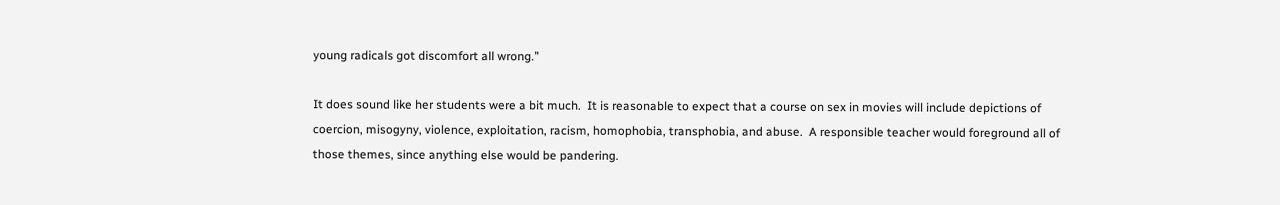young radicals got discomfort all wrong.”

It does sound like her students were a bit much.  It is reasonable to expect that a course on sex in movies will include depictions of coercion, misogyny, violence, exploitation, racism, homophobia, transphobia, and abuse.  A responsible teacher would foreground all of those themes, since anything else would be pandering.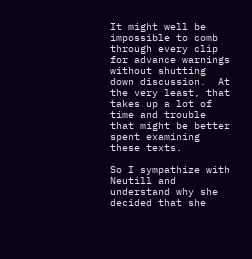It might well be impossible to comb through every clip for advance warnings without shutting down discussion.  At the very least, that takes up a lot of time and trouble that might be better spent examining these texts.

So I sympathize with Neutill and understand why she decided that she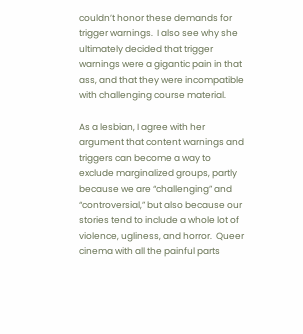couldn’t honor these demands for trigger warnings.  I also see why she ultimately decided that trigger warnings were a gigantic pain in that ass, and that they were incompatible with challenging course material.

As a lesbian, I agree with her argument that content warnings and triggers can become a way to exclude marginalized groups, partly because we are “challenging” and “controversial,” but also because our stories tend to include a whole lot of violence, ugliness, and horror.  Queer cinema with all the painful parts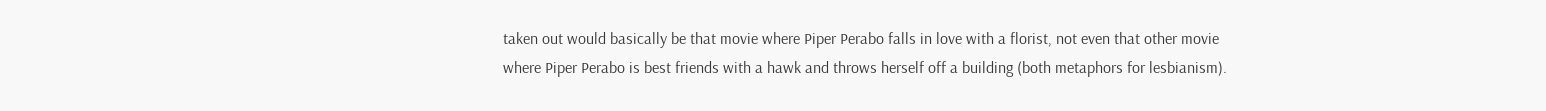taken out would basically be that movie where Piper Perabo falls in love with a florist, not even that other movie where Piper Perabo is best friends with a hawk and throws herself off a building (both metaphors for lesbianism).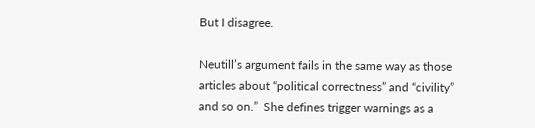But I disagree.

Neutill’s argument fails in the same way as those articles about “political correctness” and “civility” and so on.”  She defines trigger warnings as a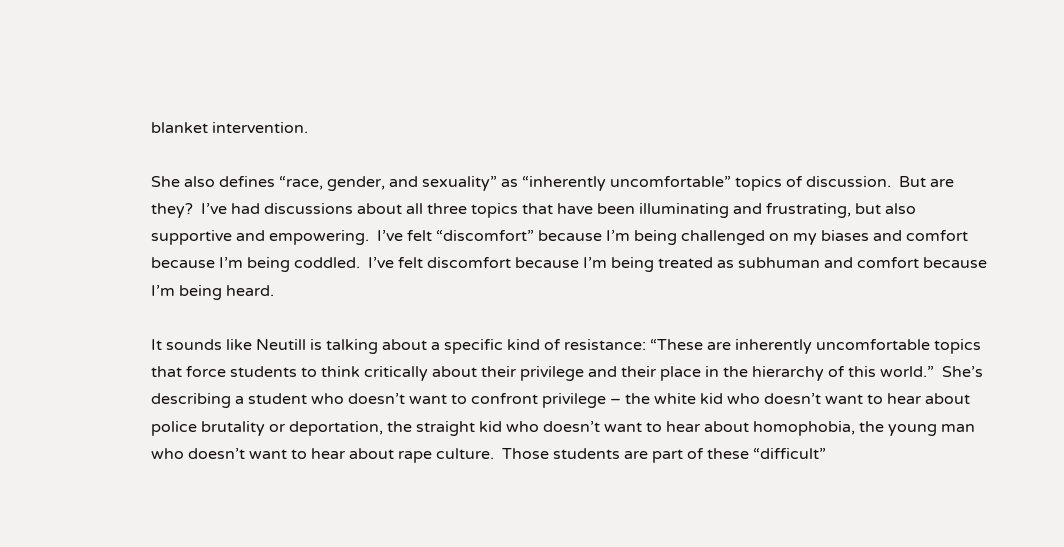blanket intervention.

She also defines “race, gender, and sexuality” as “inherently uncomfortable” topics of discussion.  But are they?  I’ve had discussions about all three topics that have been illuminating and frustrating, but also supportive and empowering.  I’ve felt “discomfort” because I’m being challenged on my biases and comfort because I’m being coddled.  I’ve felt discomfort because I’m being treated as subhuman and comfort because I’m being heard.

It sounds like Neutill is talking about a specific kind of resistance: “These are inherently uncomfortable topics that force students to think critically about their privilege and their place in the hierarchy of this world.”  She’s describing a student who doesn’t want to confront privilege – the white kid who doesn’t want to hear about police brutality or deportation, the straight kid who doesn’t want to hear about homophobia, the young man who doesn’t want to hear about rape culture.  Those students are part of these “difficult”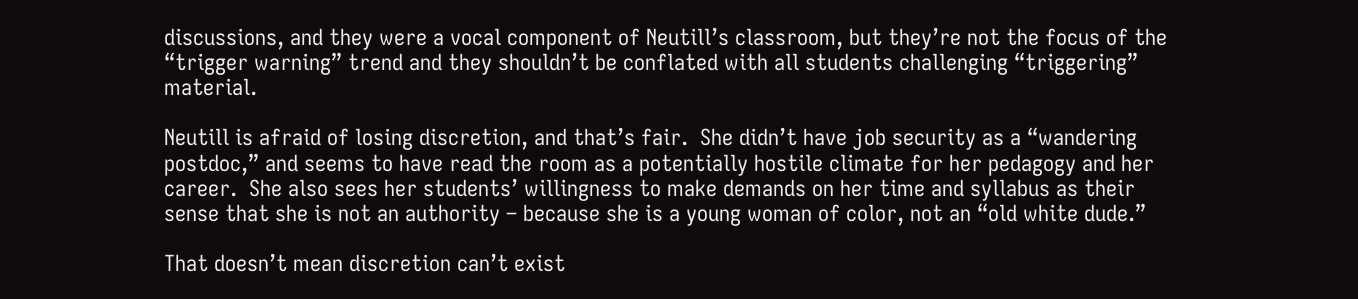discussions, and they were a vocal component of Neutill’s classroom, but they’re not the focus of the “trigger warning” trend and they shouldn’t be conflated with all students challenging “triggering” material.

Neutill is afraid of losing discretion, and that’s fair.  She didn’t have job security as a “wandering postdoc,” and seems to have read the room as a potentially hostile climate for her pedagogy and her career.  She also sees her students’ willingness to make demands on her time and syllabus as their sense that she is not an authority – because she is a young woman of color, not an “old white dude.”

That doesn’t mean discretion can’t exist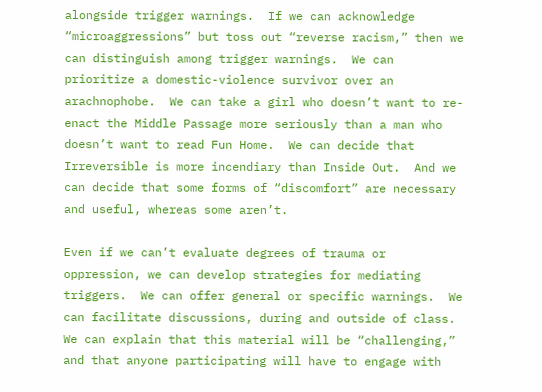alongside trigger warnings.  If we can acknowledge “microaggressions” but toss out “reverse racism,” then we can distinguish among trigger warnings.  We can prioritize a domestic-violence survivor over an arachnophobe.  We can take a girl who doesn’t want to re-enact the Middle Passage more seriously than a man who doesn’t want to read Fun Home.  We can decide that Irreversible is more incendiary than Inside Out.  And we can decide that some forms of “discomfort” are necessary and useful, whereas some aren’t.

Even if we can’t evaluate degrees of trauma or oppression, we can develop strategies for mediating triggers.  We can offer general or specific warnings.  We can facilitate discussions, during and outside of class.  We can explain that this material will be “challenging,” and that anyone participating will have to engage with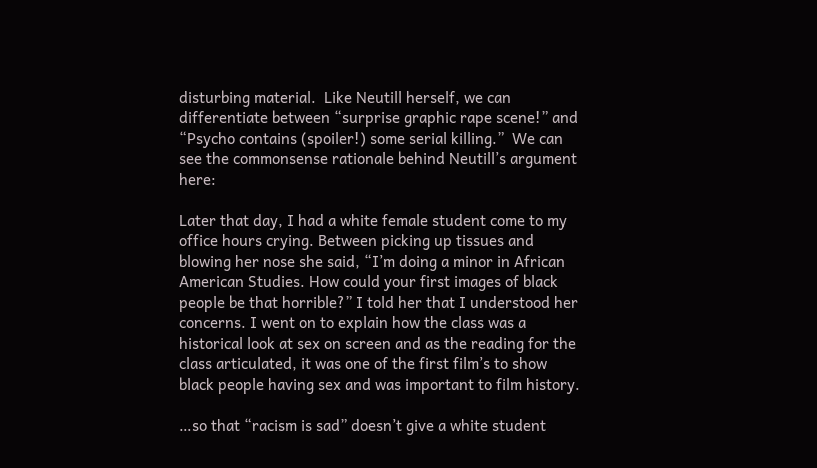disturbing material.  Like Neutill herself, we can differentiate between “surprise graphic rape scene!” and “Psycho contains (spoiler!) some serial killing.”  We can see the commonsense rationale behind Neutill’s argument here:

Later that day, I had a white female student come to my office hours crying. Between picking up tissues and blowing her nose she said, “I’m doing a minor in African American Studies. How could your first images of black people be that horrible?” I told her that I understood her concerns. I went on to explain how the class was a historical look at sex on screen and as the reading for the class articulated, it was one of the first film’s to show black people having sex and was important to film history.

…so that “racism is sad” doesn’t give a white student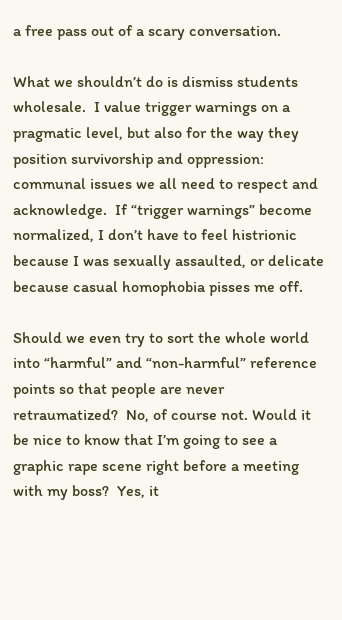a free pass out of a scary conversation.

What we shouldn’t do is dismiss students wholesale.  I value trigger warnings on a pragmatic level, but also for the way they position survivorship and oppression: communal issues we all need to respect and acknowledge.  If “trigger warnings” become normalized, I don’t have to feel histrionic because I was sexually assaulted, or delicate because casual homophobia pisses me off.

Should we even try to sort the whole world into “harmful” and “non-harmful” reference points so that people are never retraumatized?  No, of course not. Would it be nice to know that I’m going to see a graphic rape scene right before a meeting with my boss?  Yes, it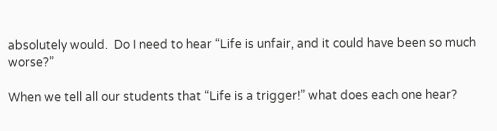absolutely would.  Do I need to hear “Life is unfair, and it could have been so much worse?”

When we tell all our students that “Life is a trigger!” what does each one hear?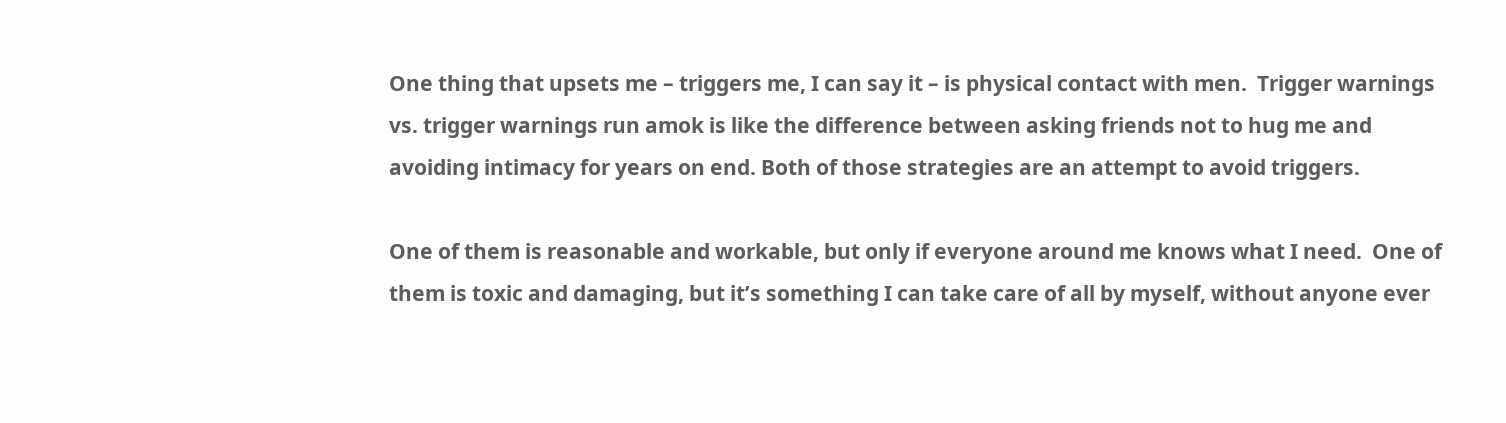One thing that upsets me – triggers me, I can say it – is physical contact with men.  Trigger warnings vs. trigger warnings run amok is like the difference between asking friends not to hug me and avoiding intimacy for years on end. Both of those strategies are an attempt to avoid triggers.

One of them is reasonable and workable, but only if everyone around me knows what I need.  One of them is toxic and damaging, but it’s something I can take care of all by myself, without anyone ever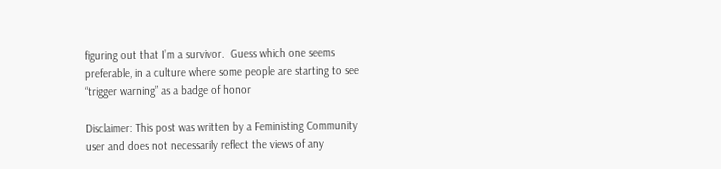figuring out that I’m a survivor.  Guess which one seems preferable, in a culture where some people are starting to see “trigger warning” as a badge of honor

Disclaimer: This post was written by a Feministing Community user and does not necessarily reflect the views of any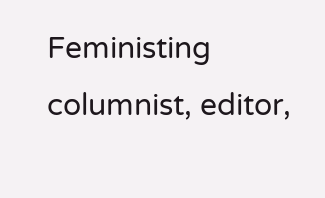Feministing columnist, editor,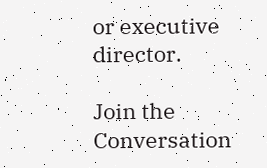or executive director.

Join the Conversation